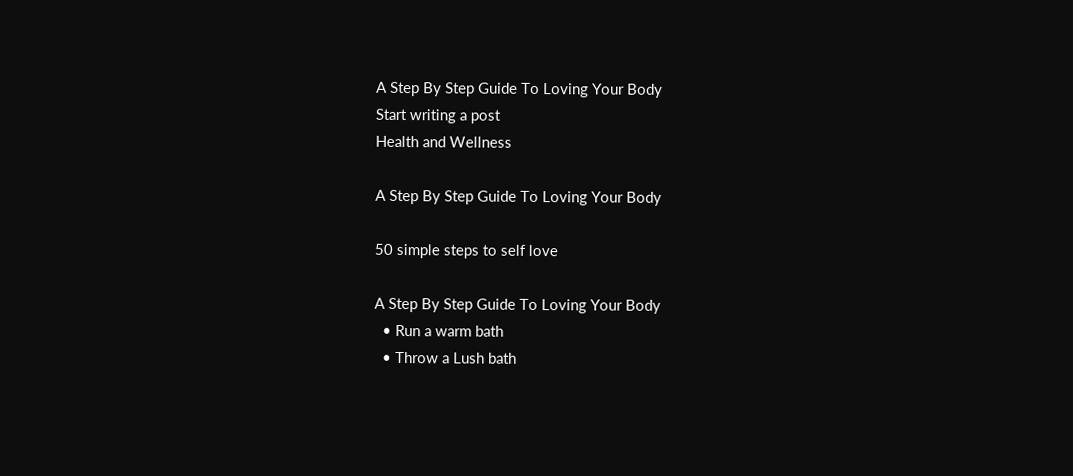A Step By Step Guide To Loving Your Body
Start writing a post
Health and Wellness

A Step By Step Guide To Loving Your Body

50 simple steps to self love

A Step By Step Guide To Loving Your Body
  • Run a warm bath
  • Throw a Lush bath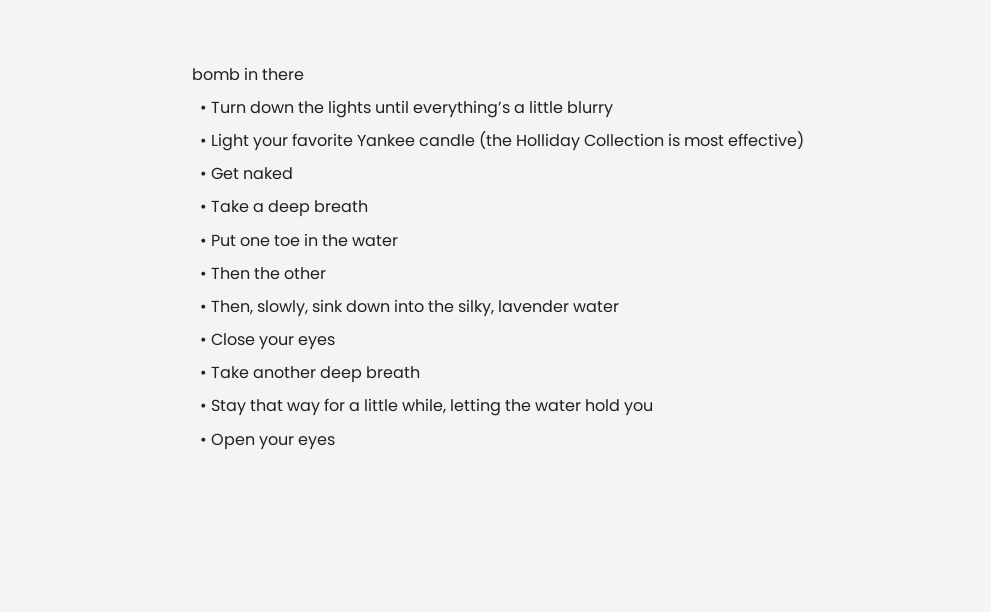bomb in there
  • Turn down the lights until everything’s a little blurry
  • Light your favorite Yankee candle (the Holliday Collection is most effective)
  • Get naked
  • Take a deep breath
  • Put one toe in the water
  • Then the other
  • Then, slowly, sink down into the silky, lavender water
  • Close your eyes
  • Take another deep breath
  • Stay that way for a little while, letting the water hold you
  • Open your eyes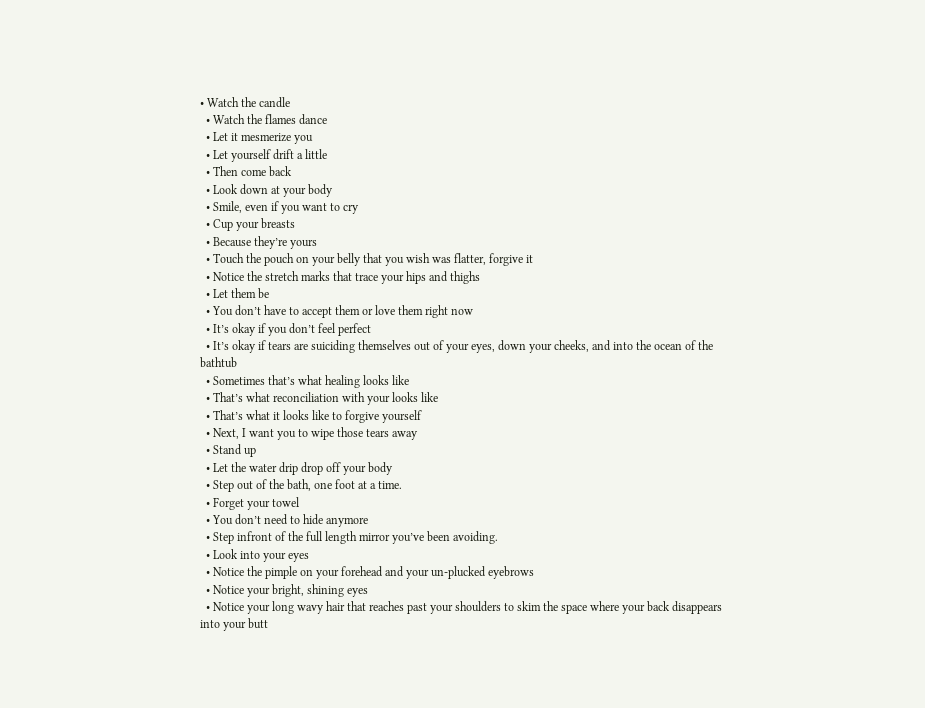• Watch the candle
  • Watch the flames dance
  • Let it mesmerize you
  • Let yourself drift a little
  • Then come back
  • Look down at your body
  • Smile, even if you want to cry
  • Cup your breasts
  • Because they’re yours
  • Touch the pouch on your belly that you wish was flatter, forgive it
  • Notice the stretch marks that trace your hips and thighs
  • Let them be
  • You don’t have to accept them or love them right now
  • It’s okay if you don’t feel perfect
  • It’s okay if tears are suiciding themselves out of your eyes, down your cheeks, and into the ocean of the bathtub
  • Sometimes that’s what healing looks like
  • That’s what reconciliation with your looks like
  • That’s what it looks like to forgive yourself
  • Next, I want you to wipe those tears away
  • Stand up
  • Let the water drip drop off your body
  • Step out of the bath, one foot at a time.
  • Forget your towel
  • You don’t need to hide anymore
  • Step infront of the full length mirror you’ve been avoiding.
  • Look into your eyes
  • Notice the pimple on your forehead and your un-plucked eyebrows
  • Notice your bright, shining eyes
  • Notice your long wavy hair that reaches past your shoulders to skim the space where your back disappears into your butt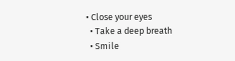• Close your eyes
  • Take a deep breath
  • Smile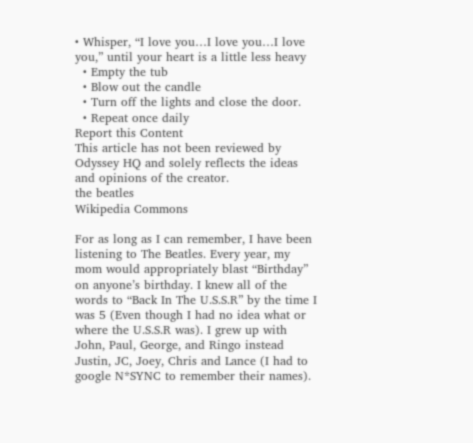• Whisper, “I love you…I love you…I love you,” until your heart is a little less heavy
  • Empty the tub
  • Blow out the candle
  • Turn off the lights and close the door.
  • Repeat once daily
Report this Content
This article has not been reviewed by Odyssey HQ and solely reflects the ideas and opinions of the creator.
the beatles
Wikipedia Commons

For as long as I can remember, I have been listening to The Beatles. Every year, my mom would appropriately blast “Birthday” on anyone’s birthday. I knew all of the words to “Back In The U.S.S.R” by the time I was 5 (Even though I had no idea what or where the U.S.S.R was). I grew up with John, Paul, George, and Ringo instead Justin, JC, Joey, Chris and Lance (I had to google N*SYNC to remember their names).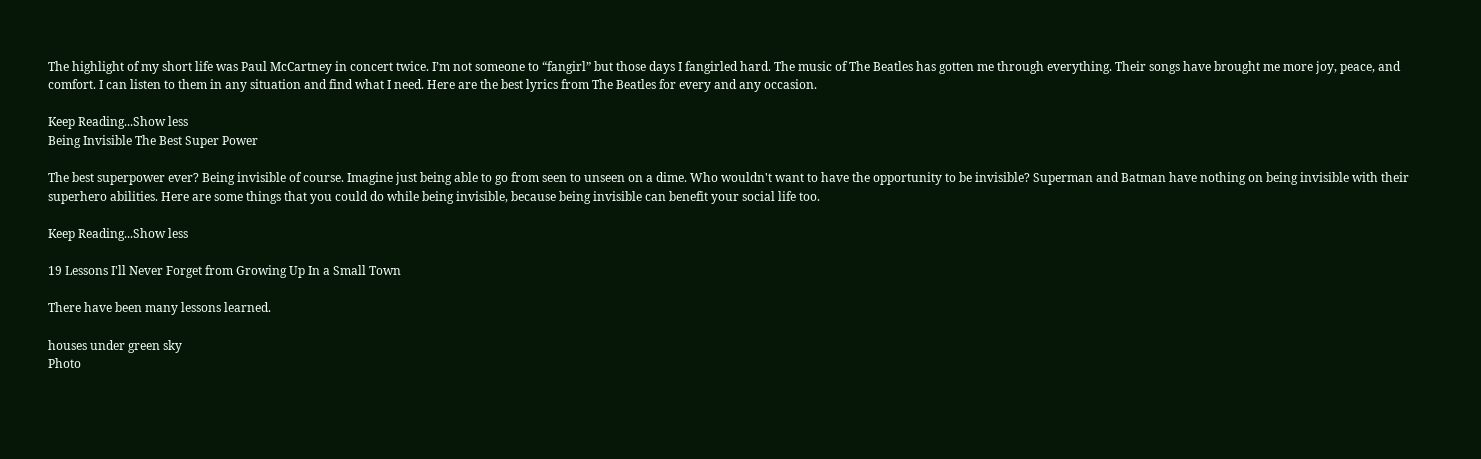The highlight of my short life was Paul McCartney in concert twice. I’m not someone to “fangirl” but those days I fangirled hard. The music of The Beatles has gotten me through everything. Their songs have brought me more joy, peace, and comfort. I can listen to them in any situation and find what I need. Here are the best lyrics from The Beatles for every and any occasion.

Keep Reading...Show less
Being Invisible The Best Super Power

The best superpower ever? Being invisible of course. Imagine just being able to go from seen to unseen on a dime. Who wouldn't want to have the opportunity to be invisible? Superman and Batman have nothing on being invisible with their superhero abilities. Here are some things that you could do while being invisible, because being invisible can benefit your social life too.

Keep Reading...Show less

19 Lessons I'll Never Forget from Growing Up In a Small Town

There have been many lessons learned.

houses under green sky
Photo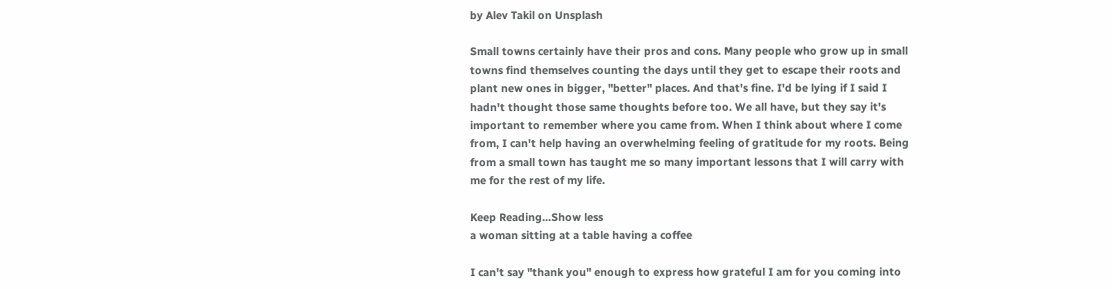by Alev Takil on Unsplash

Small towns certainly have their pros and cons. Many people who grow up in small towns find themselves counting the days until they get to escape their roots and plant new ones in bigger, "better" places. And that's fine. I'd be lying if I said I hadn't thought those same thoughts before too. We all have, but they say it's important to remember where you came from. When I think about where I come from, I can't help having an overwhelming feeling of gratitude for my roots. Being from a small town has taught me so many important lessons that I will carry with me for the rest of my life.

Keep Reading...Show less
a woman sitting at a table having a coffee

I can't say "thank you" enough to express how grateful I am for you coming into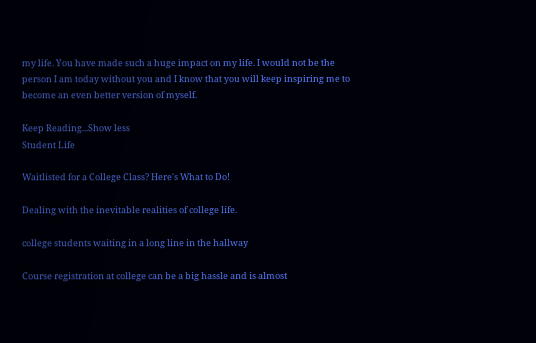my life. You have made such a huge impact on my life. I would not be the person I am today without you and I know that you will keep inspiring me to become an even better version of myself.

Keep Reading...Show less
Student Life

Waitlisted for a College Class? Here's What to Do!

Dealing with the inevitable realities of college life.

college students waiting in a long line in the hallway

Course registration at college can be a big hassle and is almost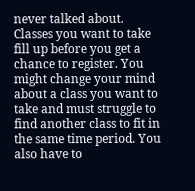never talked about. Classes you want to take fill up before you get a chance to register. You might change your mind about a class you want to take and must struggle to find another class to fit in the same time period. You also have to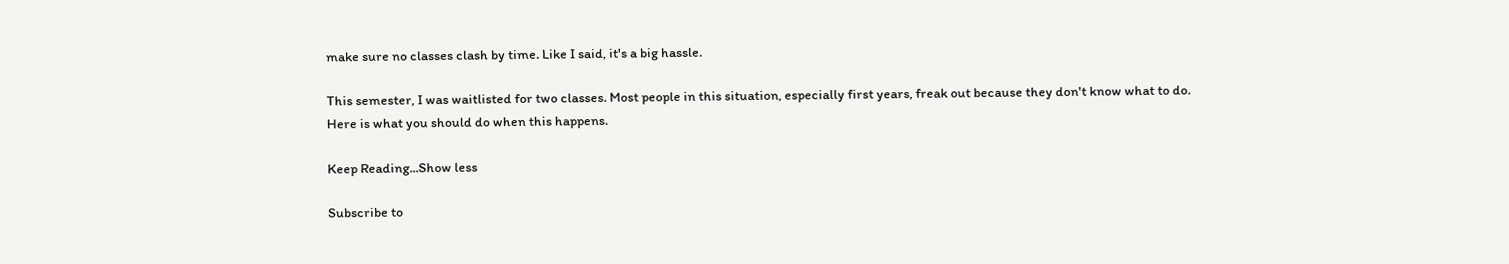make sure no classes clash by time. Like I said, it's a big hassle.

This semester, I was waitlisted for two classes. Most people in this situation, especially first years, freak out because they don't know what to do. Here is what you should do when this happens.

Keep Reading...Show less

Subscribe to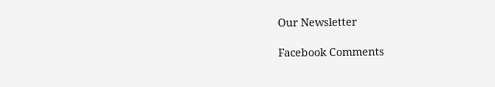Our Newsletter

Facebook Comments